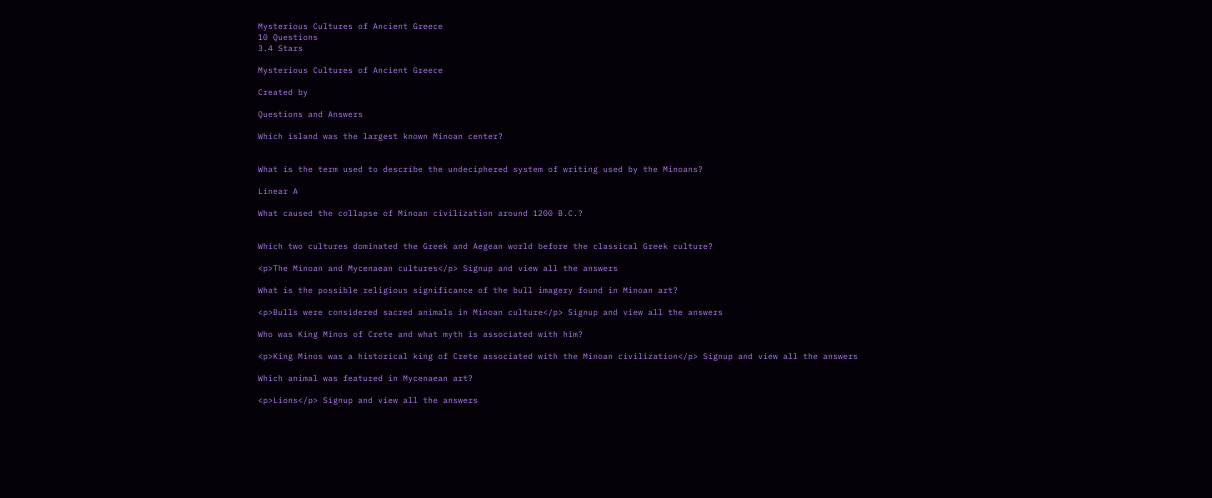Mysterious Cultures of Ancient Greece
10 Questions
3.4 Stars

Mysterious Cultures of Ancient Greece

Created by

Questions and Answers

Which island was the largest known Minoan center?


What is the term used to describe the undeciphered system of writing used by the Minoans?

Linear A

What caused the collapse of Minoan civilization around 1200 B.C.?


Which two cultures dominated the Greek and Aegean world before the classical Greek culture?

<p>The Minoan and Mycenaean cultures</p> Signup and view all the answers

What is the possible religious significance of the bull imagery found in Minoan art?

<p>Bulls were considered sacred animals in Minoan culture</p> Signup and view all the answers

Who was King Minos of Crete and what myth is associated with him?

<p>King Minos was a historical king of Crete associated with the Minoan civilization</p> Signup and view all the answers

Which animal was featured in Mycenaean art?

<p>Lions</p> Signup and view all the answers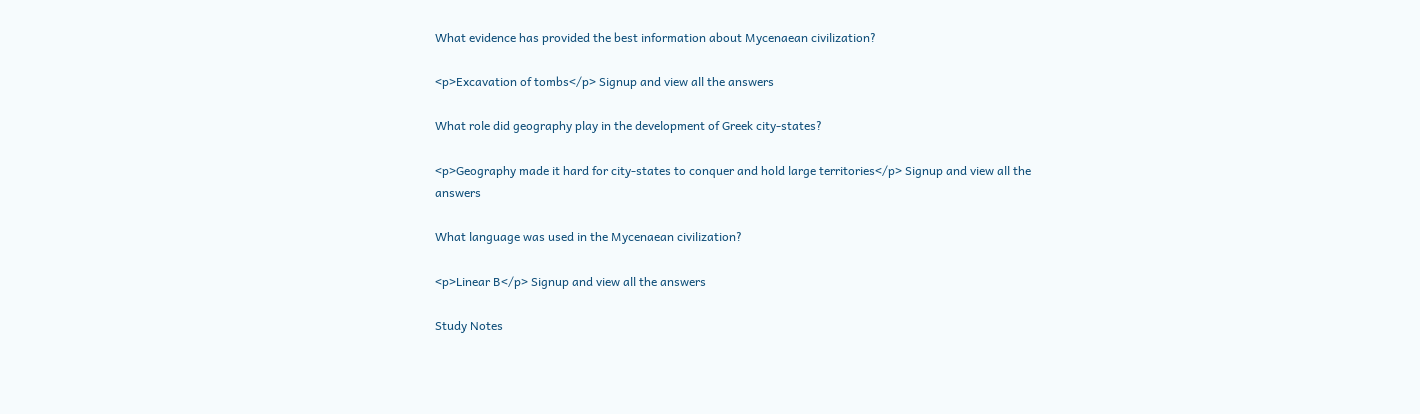What evidence has provided the best information about Mycenaean civilization?

<p>Excavation of tombs</p> Signup and view all the answers

What role did geography play in the development of Greek city-states?

<p>Geography made it hard for city-states to conquer and hold large territories</p> Signup and view all the answers

What language was used in the Mycenaean civilization?

<p>Linear B</p> Signup and view all the answers

Study Notes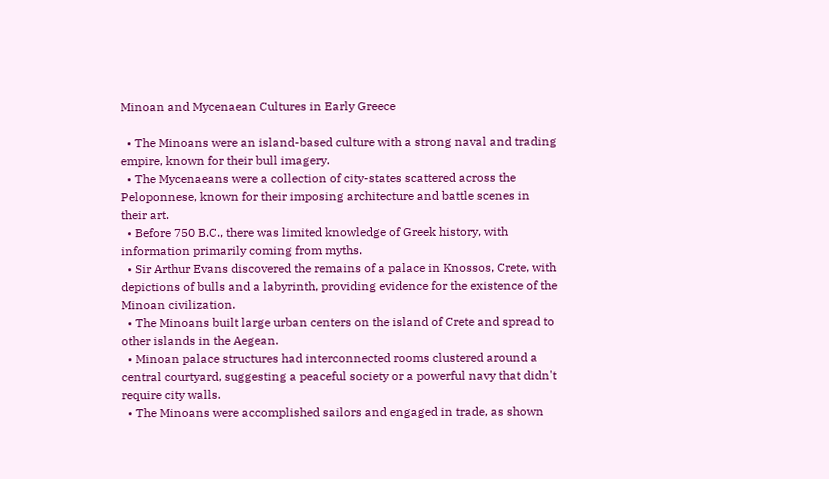Minoan and Mycenaean Cultures in Early Greece

  • The Minoans were an island-based culture with a strong naval and trading empire, known for their bull imagery.
  • The Mycenaeans were a collection of city-states scattered across the Peloponnese, known for their imposing architecture and battle scenes in their art.
  • Before 750 B.C., there was limited knowledge of Greek history, with information primarily coming from myths.
  • Sir Arthur Evans discovered the remains of a palace in Knossos, Crete, with depictions of bulls and a labyrinth, providing evidence for the existence of the Minoan civilization.
  • The Minoans built large urban centers on the island of Crete and spread to other islands in the Aegean.
  • Minoan palace structures had interconnected rooms clustered around a central courtyard, suggesting a peaceful society or a powerful navy that didn't require city walls.
  • The Minoans were accomplished sailors and engaged in trade, as shown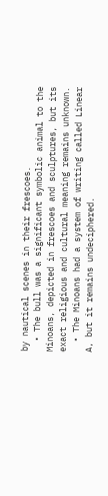by nautical scenes in their frescoes.
  • The bull was a significant symbolic animal to the Minoans, depicted in frescoes and sculptures, but its exact religious and cultural meaning remains unknown.
  • The Minoans had a system of writing called Linear A, but it remains undeciphered.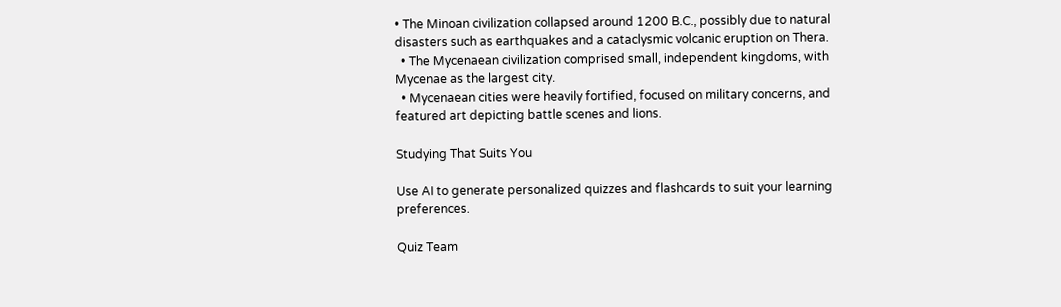• The Minoan civilization collapsed around 1200 B.C., possibly due to natural disasters such as earthquakes and a cataclysmic volcanic eruption on Thera.
  • The Mycenaean civilization comprised small, independent kingdoms, with Mycenae as the largest city.
  • Mycenaean cities were heavily fortified, focused on military concerns, and featured art depicting battle scenes and lions.

Studying That Suits You

Use AI to generate personalized quizzes and flashcards to suit your learning preferences.

Quiz Team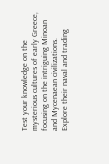Test your knowledge on the mysterious cultures of early Greece, focusing on the intriguing Minoan and Mycenaean civilizations. Explore their naval and trading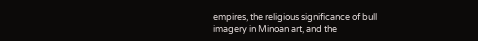empires, the religious significance of bull imagery in Minoan art, and the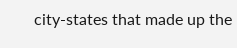city-states that made up the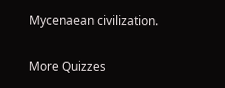Mycenaean civilization.

More Quizzes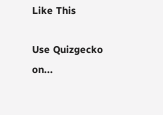Like This

Use Quizgecko on...